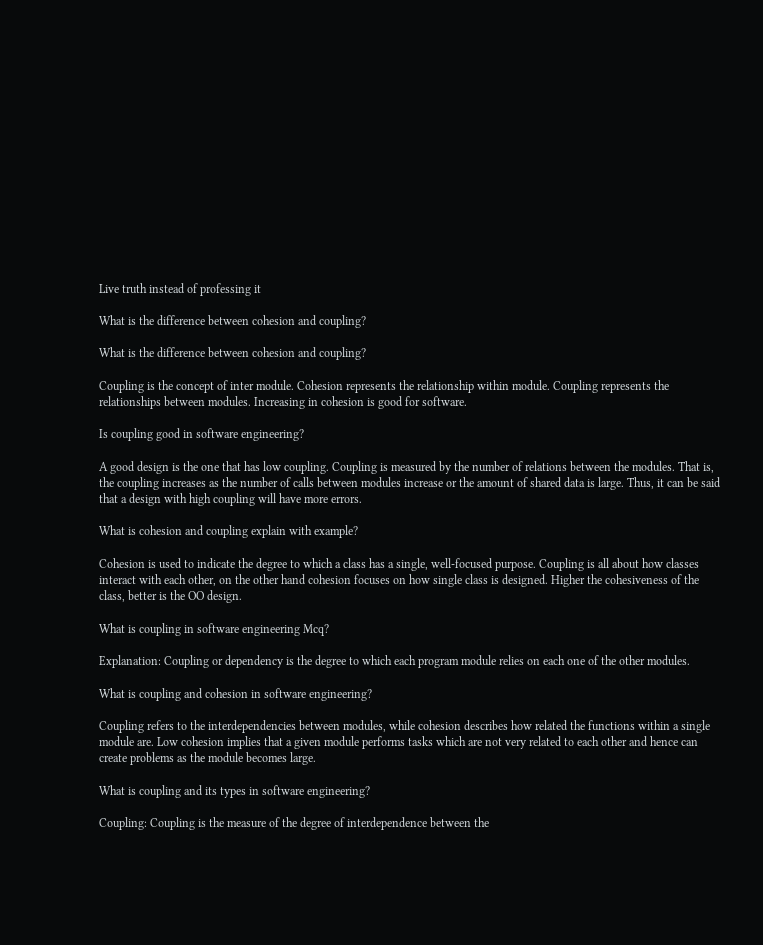Live truth instead of professing it

What is the difference between cohesion and coupling?

What is the difference between cohesion and coupling?

Coupling is the concept of inter module. Cohesion represents the relationship within module. Coupling represents the relationships between modules. Increasing in cohesion is good for software.

Is coupling good in software engineering?

A good design is the one that has low coupling. Coupling is measured by the number of relations between the modules. That is, the coupling increases as the number of calls between modules increase or the amount of shared data is large. Thus, it can be said that a design with high coupling will have more errors.

What is cohesion and coupling explain with example?

Cohesion is used to indicate the degree to which a class has a single, well-focused purpose. Coupling is all about how classes interact with each other, on the other hand cohesion focuses on how single class is designed. Higher the cohesiveness of the class, better is the OO design.

What is coupling in software engineering Mcq?

Explanation: Coupling or dependency is the degree to which each program module relies on each one of the other modules.

What is coupling and cohesion in software engineering?

Coupling refers to the interdependencies between modules, while cohesion describes how related the functions within a single module are. Low cohesion implies that a given module performs tasks which are not very related to each other and hence can create problems as the module becomes large.

What is coupling and its types in software engineering?

Coupling: Coupling is the measure of the degree of interdependence between the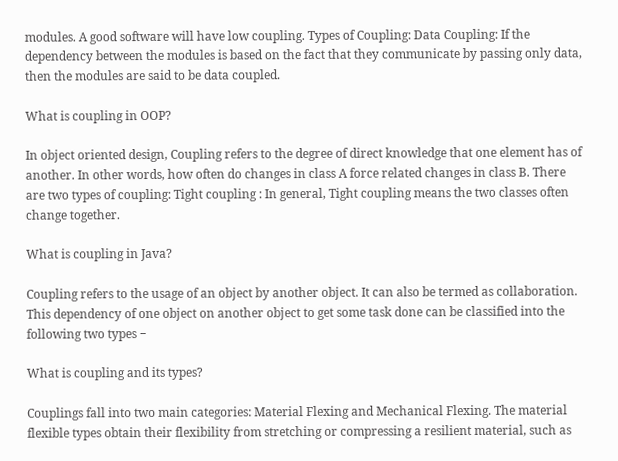modules. A good software will have low coupling. Types of Coupling: Data Coupling: If the dependency between the modules is based on the fact that they communicate by passing only data, then the modules are said to be data coupled.

What is coupling in OOP?

In object oriented design, Coupling refers to the degree of direct knowledge that one element has of another. In other words, how often do changes in class A force related changes in class B. There are two types of coupling: Tight coupling : In general, Tight coupling means the two classes often change together.

What is coupling in Java?

Coupling refers to the usage of an object by another object. It can also be termed as collaboration. This dependency of one object on another object to get some task done can be classified into the following two types −

What is coupling and its types?

Couplings fall into two main categories: Material Flexing and Mechanical Flexing. The material flexible types obtain their flexibility from stretching or compressing a resilient material, such as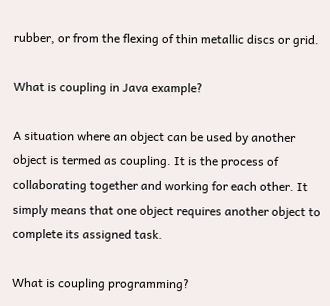rubber, or from the flexing of thin metallic discs or grid.

What is coupling in Java example?

A situation where an object can be used by another object is termed as coupling. It is the process of collaborating together and working for each other. It simply means that one object requires another object to complete its assigned task.

What is coupling programming?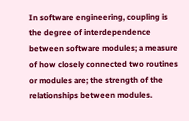In software engineering, coupling is the degree of interdependence between software modules; a measure of how closely connected two routines or modules are; the strength of the relationships between modules.